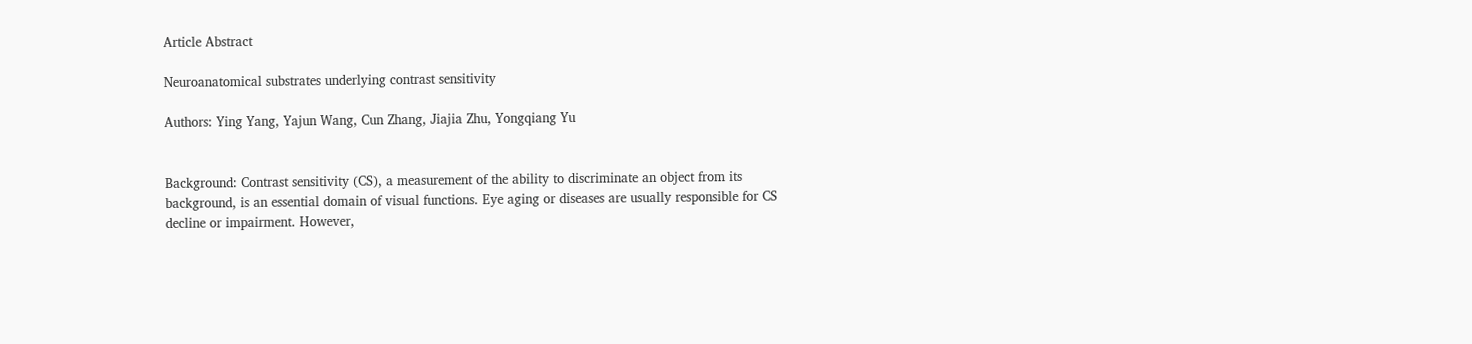Article Abstract

Neuroanatomical substrates underlying contrast sensitivity

Authors: Ying Yang, Yajun Wang, Cun Zhang, Jiajia Zhu, Yongqiang Yu


Background: Contrast sensitivity (CS), a measurement of the ability to discriminate an object from its background, is an essential domain of visual functions. Eye aging or diseases are usually responsible for CS decline or impairment. However,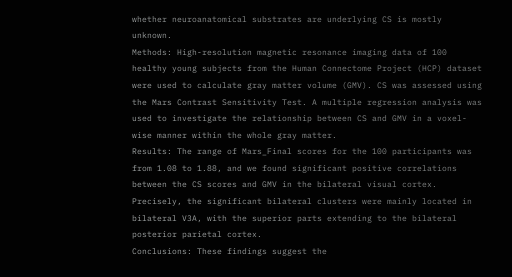whether neuroanatomical substrates are underlying CS is mostly unknown.
Methods: High-resolution magnetic resonance imaging data of 100 healthy young subjects from the Human Connectome Project (HCP) dataset were used to calculate gray matter volume (GMV). CS was assessed using the Mars Contrast Sensitivity Test. A multiple regression analysis was used to investigate the relationship between CS and GMV in a voxel-wise manner within the whole gray matter.
Results: The range of Mars_Final scores for the 100 participants was from 1.08 to 1.88, and we found significant positive correlations between the CS scores and GMV in the bilateral visual cortex. Precisely, the significant bilateral clusters were mainly located in bilateral V3A, with the superior parts extending to the bilateral posterior parietal cortex.
Conclusions: These findings suggest the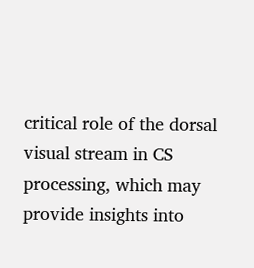critical role of the dorsal visual stream in CS processing, which may provide insights into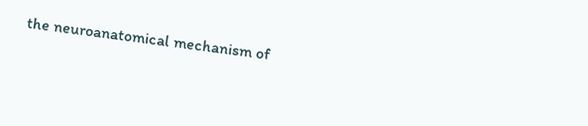the neuroanatomical mechanism of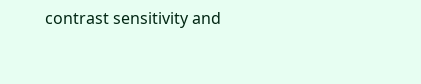contrast sensitivity and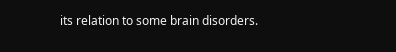its relation to some brain disorders.